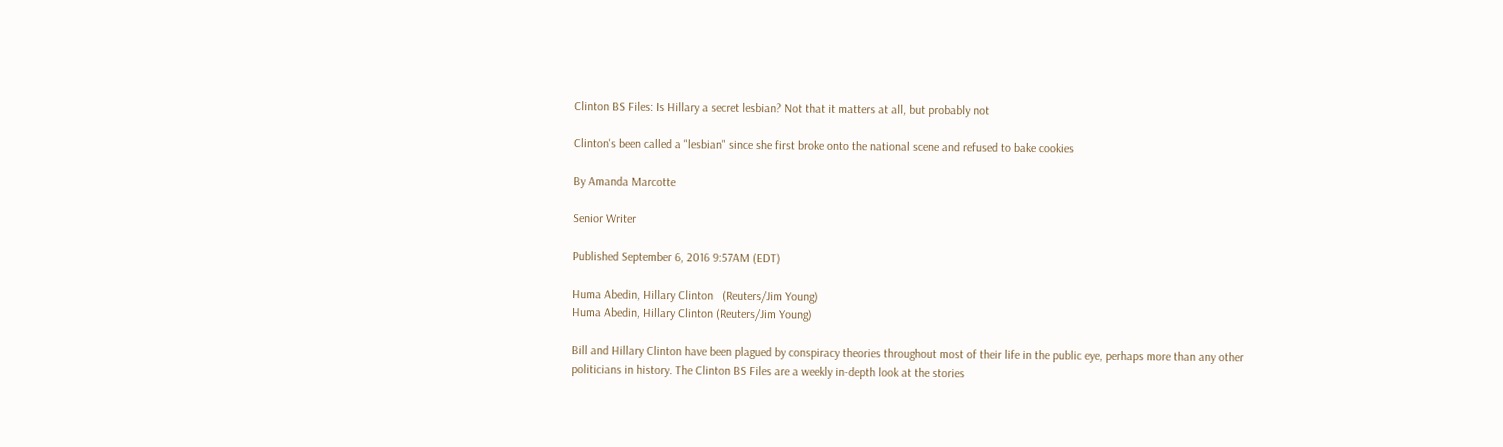Clinton BS Files: Is Hillary a secret lesbian? Not that it matters at all, but probably not

Clinton's been called a "lesbian" since she first broke onto the national scene and refused to bake cookies

By Amanda Marcotte

Senior Writer

Published September 6, 2016 9:57AM (EDT)

Huma Abedin, Hillary Clinton   (Reuters/Jim Young)
Huma Abedin, Hillary Clinton (Reuters/Jim Young)

Bill and Hillary Clinton have been plagued by conspiracy theories throughout most of their life in the public eye, perhaps more than any other politicians in history. The Clinton BS Files are a weekly in-depth look at the stories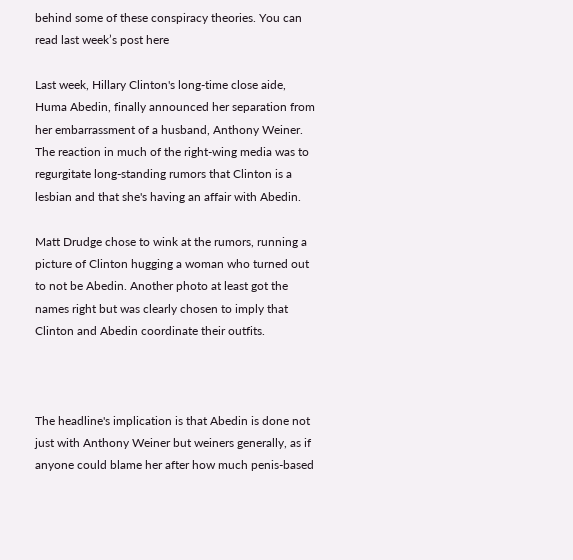behind some of these conspiracy theories. You can read last week’s post here

Last week, Hillary Clinton's long-time close aide, Huma Abedin, finally announced her separation from her embarrassment of a husband, Anthony Weiner. The reaction in much of the right-wing media was to regurgitate long-standing rumors that Clinton is a lesbian and that she's having an affair with Abedin.

Matt Drudge chose to wink at the rumors, running a picture of Clinton hugging a woman who turned out to not be Abedin. Another photo at least got the names right but was clearly chosen to imply that Clinton and Abedin coordinate their outfits.



The headline's implication is that Abedin is done not just with Anthony Weiner but weiners generally, as if anyone could blame her after how much penis-based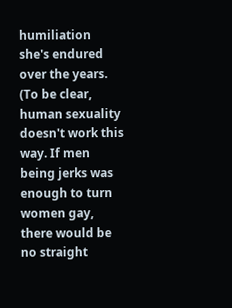humiliation she's endured over the years. (To be clear, human sexuality doesn't work this way. If men being jerks was enough to turn women gay, there would be no straight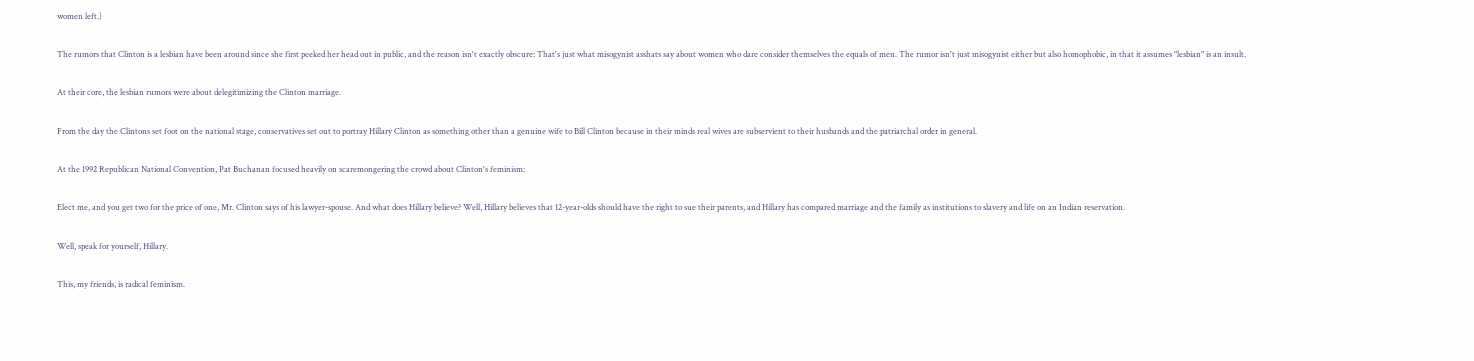women left.)

The rumors that Clinton is a lesbian have been around since she first peeked her head out in public, and the reason isn't exactly obscure: That's just what misogynist asshats say about women who dare consider themselves the equals of men. The rumor isn't just misogynist either but also homophobic, in that it assumes "lesbian" is an insult.

At their core, the lesbian rumors were about delegitimizing the Clinton marriage.

From the day the Clintons set foot on the national stage, conservatives set out to portray Hillary Clinton as something other than a genuine wife to Bill Clinton because in their minds real wives are subservient to their husbands and the patriarchal order in general.

At the 1992 Republican National Convention, Pat Buchanan focused heavily on scaremongering the crowd about Clinton's feminism:

Elect me, and you get two for the price of one, Mr. Clinton says of his lawyer-spouse. And what does Hillary believe? Well, Hillary believes that 12-year-olds should have the right to sue their parents, and Hillary has compared marriage and the family as institutions to slavery and life on an Indian reservation.

Well, speak for yourself, Hillary.

This, my friends, is radical feminism.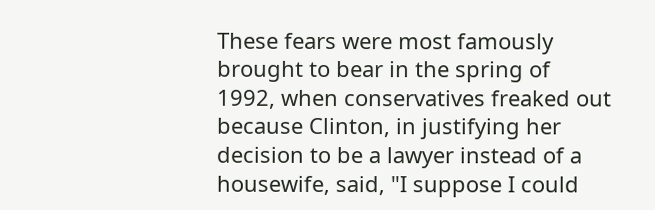These fears were most famously brought to bear in the spring of 1992, when conservatives freaked out because Clinton, in justifying her decision to be a lawyer instead of a housewife, said, "I suppose I could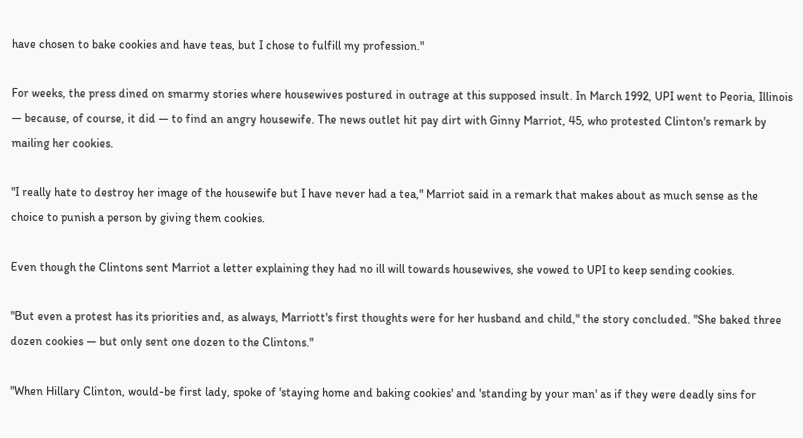have chosen to bake cookies and have teas, but I chose to fulfill my profession."

For weeks, the press dined on smarmy stories where housewives postured in outrage at this supposed insult. In March 1992, UPI went to Peoria, Illinois — because, of course, it did — to find an angry housewife. The news outlet hit pay dirt with Ginny Marriot, 45, who protested Clinton's remark by mailing her cookies.

"I really hate to destroy her image of the housewife but I have never had a tea," Marriot said in a remark that makes about as much sense as the choice to punish a person by giving them cookies.

Even though the Clintons sent Marriot a letter explaining they had no ill will towards housewives, she vowed to UPI to keep sending cookies.

"But even a protest has its priorities and, as always, Marriott's first thoughts were for her husband and child," the story concluded. "She baked three dozen cookies — but only sent one dozen to the Clintons."

"When Hillary Clinton, would-be first lady, spoke of 'staying home and baking cookies' and 'standing by your man' as if they were deadly sins for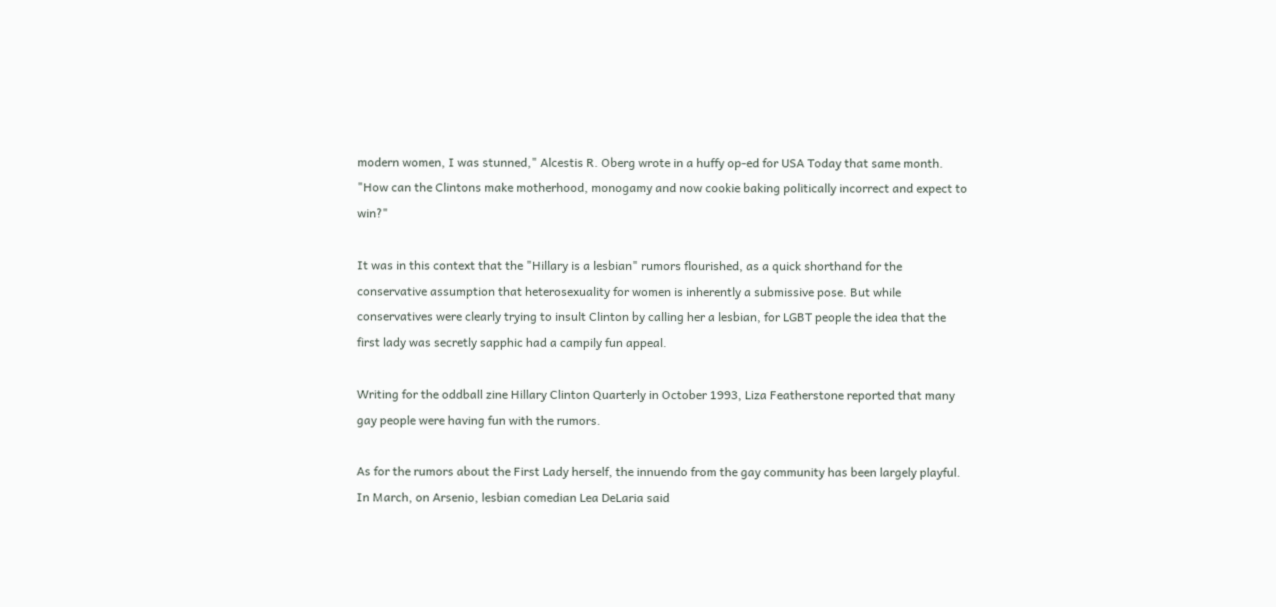modern women, I was stunned," Alcestis R. Oberg wrote in a huffy op-ed for USA Today that same month. "How can the Clintons make motherhood, monogamy and now cookie baking politically incorrect and expect to win?"

It was in this context that the "Hillary is a lesbian" rumors flourished, as a quick shorthand for the conservative assumption that heterosexuality for women is inherently a submissive pose. But while conservatives were clearly trying to insult Clinton by calling her a lesbian, for LGBT people the idea that the first lady was secretly sapphic had a campily fun appeal.

Writing for the oddball zine Hillary Clinton Quarterly in October 1993, Liza Featherstone reported that many gay people were having fun with the rumors.

As for the rumors about the First Lady herself, the innuendo from the gay community has been largely playful. In March, on Arsenio, lesbian comedian Lea DeLaria said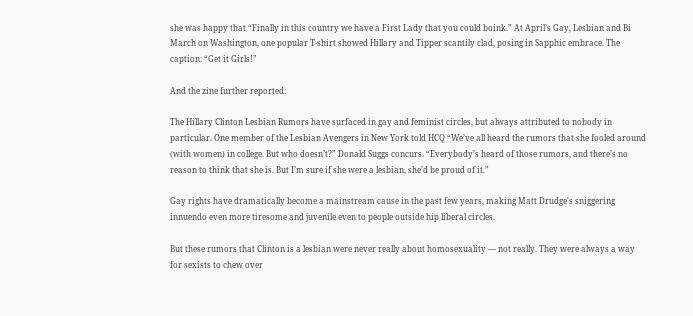she was happy that “Finally in this country we have a First Lady that you could boink.” At April’s Gay, Lesbian and Bi March on Washington, one popular T-shirt showed Hillary and Tipper scantily clad, posing in Sapphic embrace. The caption: “Get it Girls!”

And the zine further reported:

The Hillary Clinton Lesbian Rumors have surfaced in gay and feminist circles, but always attributed to nobody in particular. One member of the Lesbian Avengers in New York told HCQ “We’ve all heard the rumors that she fooled around (with women) in college. But who doesn’t?” Donald Suggs concurs. “Everybody’s heard of those rumors, and there’s no reason to think that she is. But I’m sure if she were a lesbian, she’d be proud of it.”

Gay rights have dramatically become a mainstream cause in the past few years, making Matt Drudge's sniggering innuendo even more tiresome and juvenile even to people outside hip liberal circles.

But these rumors that Clinton is a lesbian were never really about homosexuality — not really. They were always a way for sexists to chew over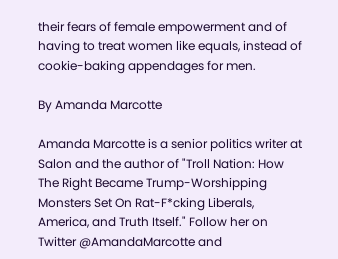their fears of female empowerment and of having to treat women like equals, instead of cookie-baking appendages for men.

By Amanda Marcotte

Amanda Marcotte is a senior politics writer at Salon and the author of "Troll Nation: How The Right Became Trump-Worshipping Monsters Set On Rat-F*cking Liberals, America, and Truth Itself." Follow her on Twitter @AmandaMarcotte and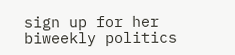sign up for her biweekly politics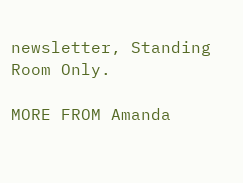newsletter, Standing Room Only.

MORE FROM Amanda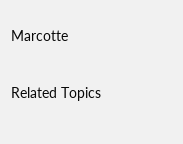Marcotte

Related Topics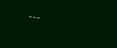---